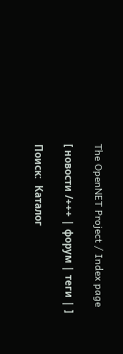The OpenNET Project / Index page

[ новости /+++ | форум | теги | ]

Поиск:  Каталог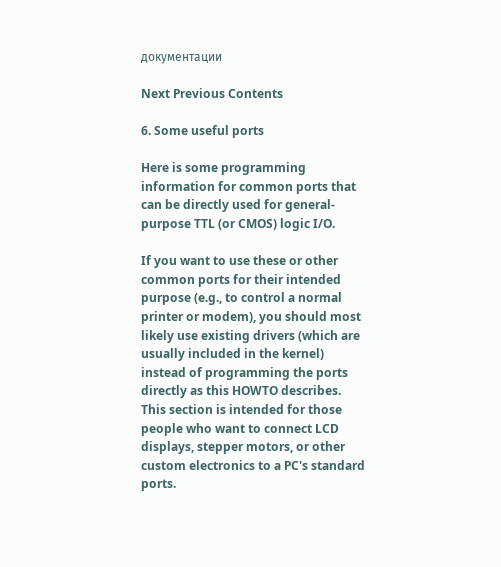документации

Next Previous Contents

6. Some useful ports

Here is some programming information for common ports that can be directly used for general-purpose TTL (or CMOS) logic I/O.

If you want to use these or other common ports for their intended purpose (e.g., to control a normal printer or modem), you should most likely use existing drivers (which are usually included in the kernel) instead of programming the ports directly as this HOWTO describes. This section is intended for those people who want to connect LCD displays, stepper motors, or other custom electronics to a PC's standard ports.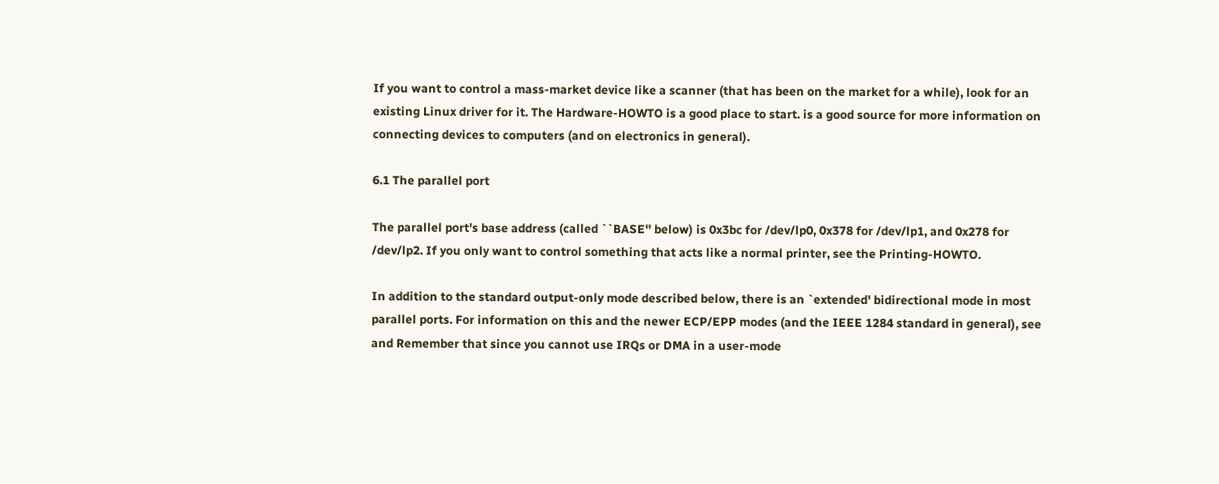If you want to control a mass-market device like a scanner (that has been on the market for a while), look for an existing Linux driver for it. The Hardware-HOWTO is a good place to start. is a good source for more information on connecting devices to computers (and on electronics in general).

6.1 The parallel port

The parallel port's base address (called ``BASE'' below) is 0x3bc for /dev/lp0, 0x378 for /dev/lp1, and 0x278 for /dev/lp2. If you only want to control something that acts like a normal printer, see the Printing-HOWTO.

In addition to the standard output-only mode described below, there is an `extended' bidirectional mode in most parallel ports. For information on this and the newer ECP/EPP modes (and the IEEE 1284 standard in general), see and Remember that since you cannot use IRQs or DMA in a user-mode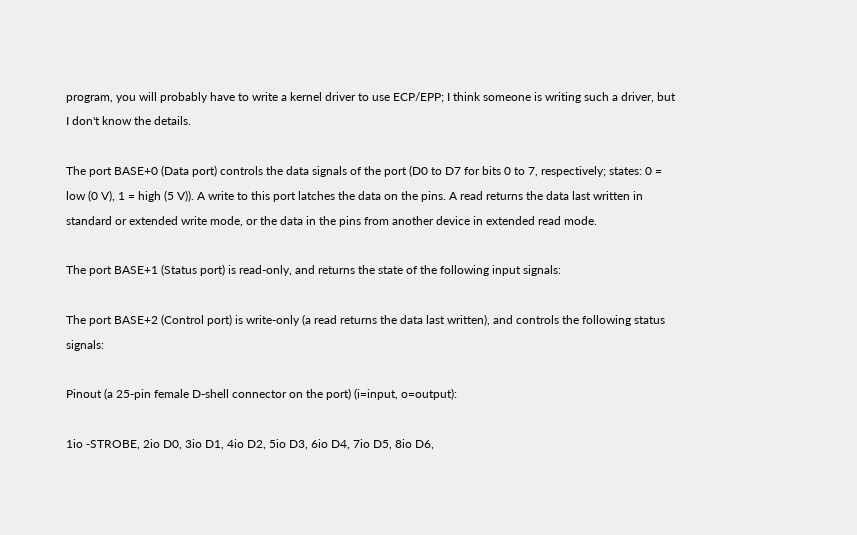program, you will probably have to write a kernel driver to use ECP/EPP; I think someone is writing such a driver, but I don't know the details.

The port BASE+0 (Data port) controls the data signals of the port (D0 to D7 for bits 0 to 7, respectively; states: 0 = low (0 V), 1 = high (5 V)). A write to this port latches the data on the pins. A read returns the data last written in standard or extended write mode, or the data in the pins from another device in extended read mode.

The port BASE+1 (Status port) is read-only, and returns the state of the following input signals:

The port BASE+2 (Control port) is write-only (a read returns the data last written), and controls the following status signals:

Pinout (a 25-pin female D-shell connector on the port) (i=input, o=output):

1io -STROBE, 2io D0, 3io D1, 4io D2, 5io D3, 6io D4, 7io D5, 8io D6,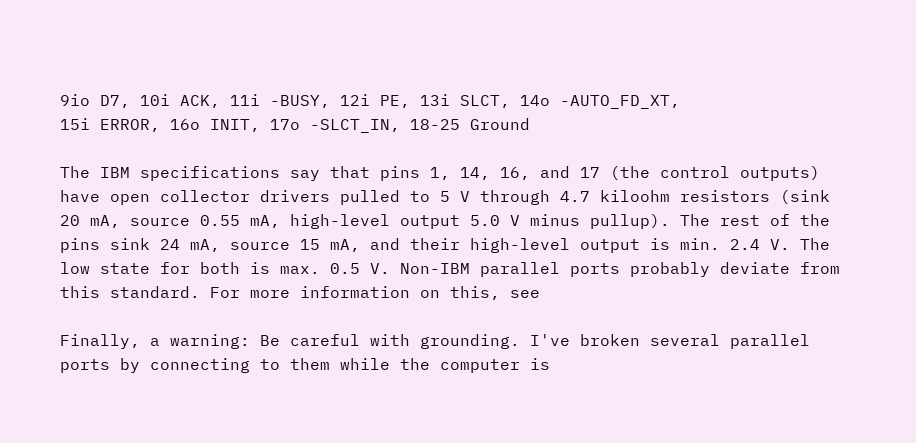9io D7, 10i ACK, 11i -BUSY, 12i PE, 13i SLCT, 14o -AUTO_FD_XT,
15i ERROR, 16o INIT, 17o -SLCT_IN, 18-25 Ground

The IBM specifications say that pins 1, 14, 16, and 17 (the control outputs) have open collector drivers pulled to 5 V through 4.7 kiloohm resistors (sink 20 mA, source 0.55 mA, high-level output 5.0 V minus pullup). The rest of the pins sink 24 mA, source 15 mA, and their high-level output is min. 2.4 V. The low state for both is max. 0.5 V. Non-IBM parallel ports probably deviate from this standard. For more information on this, see

Finally, a warning: Be careful with grounding. I've broken several parallel ports by connecting to them while the computer is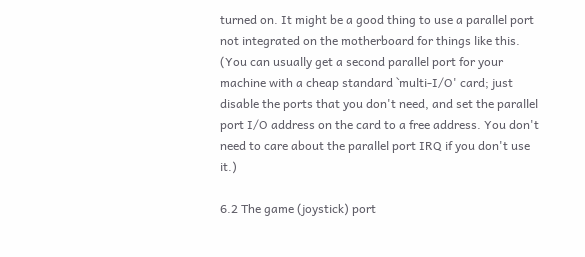turned on. It might be a good thing to use a parallel port not integrated on the motherboard for things like this. (You can usually get a second parallel port for your machine with a cheap standard `multi-I/O' card; just disable the ports that you don't need, and set the parallel port I/O address on the card to a free address. You don't need to care about the parallel port IRQ if you don't use it.)

6.2 The game (joystick) port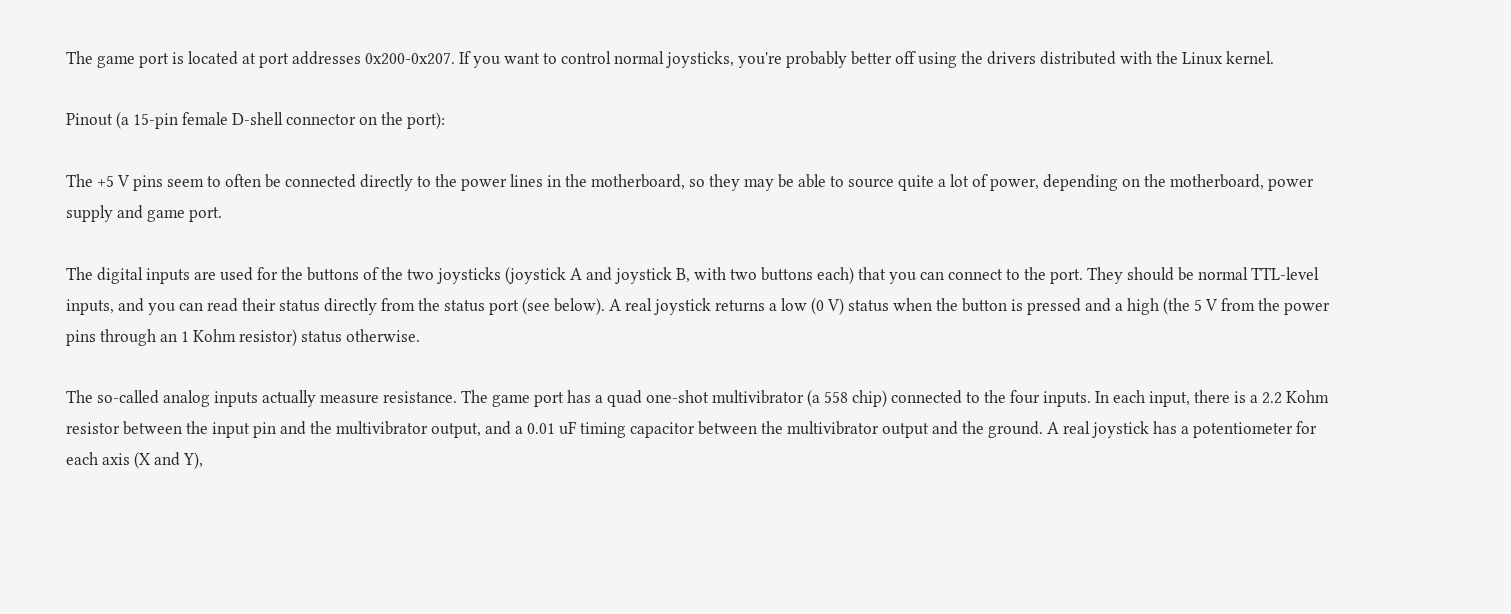The game port is located at port addresses 0x200-0x207. If you want to control normal joysticks, you're probably better off using the drivers distributed with the Linux kernel.

Pinout (a 15-pin female D-shell connector on the port):

The +5 V pins seem to often be connected directly to the power lines in the motherboard, so they may be able to source quite a lot of power, depending on the motherboard, power supply and game port.

The digital inputs are used for the buttons of the two joysticks (joystick A and joystick B, with two buttons each) that you can connect to the port. They should be normal TTL-level inputs, and you can read their status directly from the status port (see below). A real joystick returns a low (0 V) status when the button is pressed and a high (the 5 V from the power pins through an 1 Kohm resistor) status otherwise.

The so-called analog inputs actually measure resistance. The game port has a quad one-shot multivibrator (a 558 chip) connected to the four inputs. In each input, there is a 2.2 Kohm resistor between the input pin and the multivibrator output, and a 0.01 uF timing capacitor between the multivibrator output and the ground. A real joystick has a potentiometer for each axis (X and Y),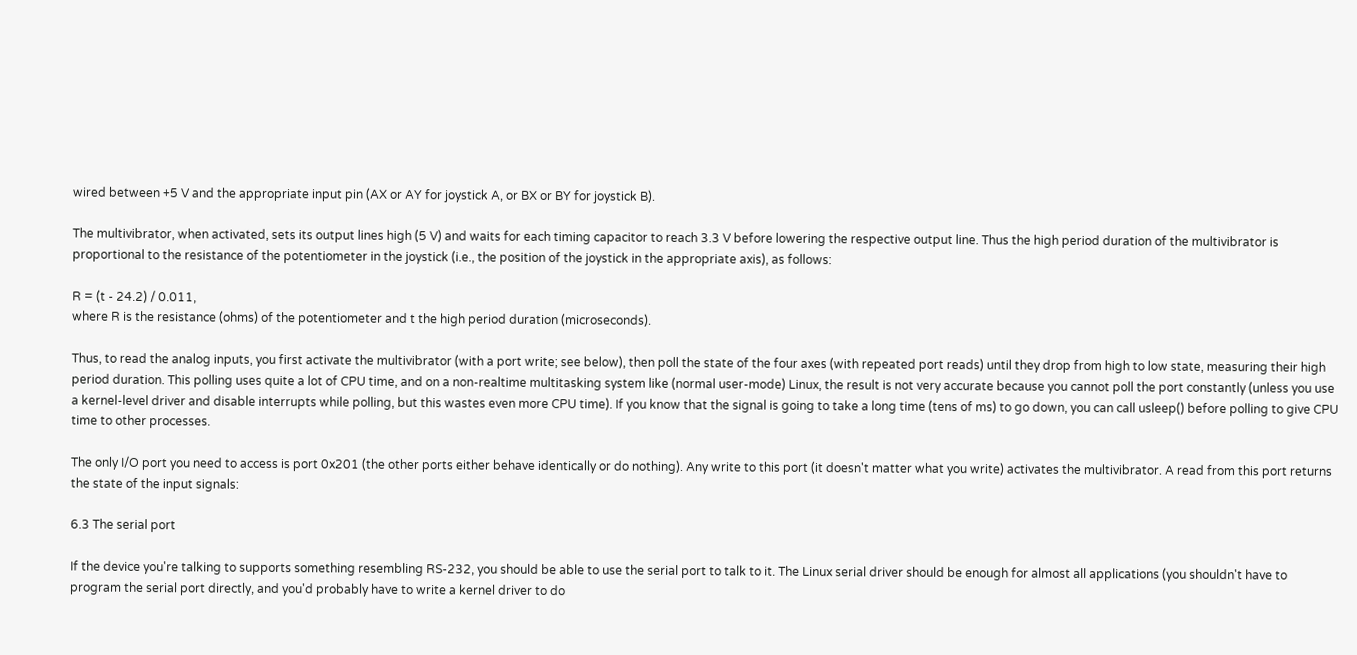wired between +5 V and the appropriate input pin (AX or AY for joystick A, or BX or BY for joystick B).

The multivibrator, when activated, sets its output lines high (5 V) and waits for each timing capacitor to reach 3.3 V before lowering the respective output line. Thus the high period duration of the multivibrator is proportional to the resistance of the potentiometer in the joystick (i.e., the position of the joystick in the appropriate axis), as follows:

R = (t - 24.2) / 0.011,
where R is the resistance (ohms) of the potentiometer and t the high period duration (microseconds).

Thus, to read the analog inputs, you first activate the multivibrator (with a port write; see below), then poll the state of the four axes (with repeated port reads) until they drop from high to low state, measuring their high period duration. This polling uses quite a lot of CPU time, and on a non-realtime multitasking system like (normal user-mode) Linux, the result is not very accurate because you cannot poll the port constantly (unless you use a kernel-level driver and disable interrupts while polling, but this wastes even more CPU time). If you know that the signal is going to take a long time (tens of ms) to go down, you can call usleep() before polling to give CPU time to other processes.

The only I/O port you need to access is port 0x201 (the other ports either behave identically or do nothing). Any write to this port (it doesn't matter what you write) activates the multivibrator. A read from this port returns the state of the input signals:

6.3 The serial port

If the device you're talking to supports something resembling RS-232, you should be able to use the serial port to talk to it. The Linux serial driver should be enough for almost all applications (you shouldn't have to program the serial port directly, and you'd probably have to write a kernel driver to do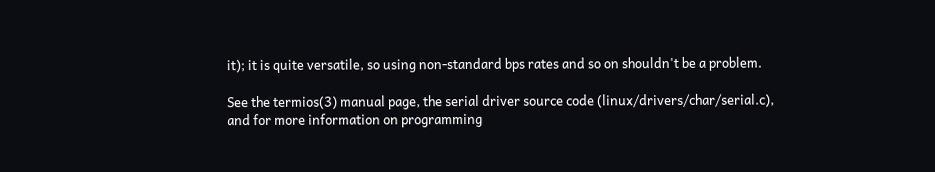it); it is quite versatile, so using non-standard bps rates and so on shouldn't be a problem.

See the termios(3) manual page, the serial driver source code (linux/drivers/char/serial.c), and for more information on programming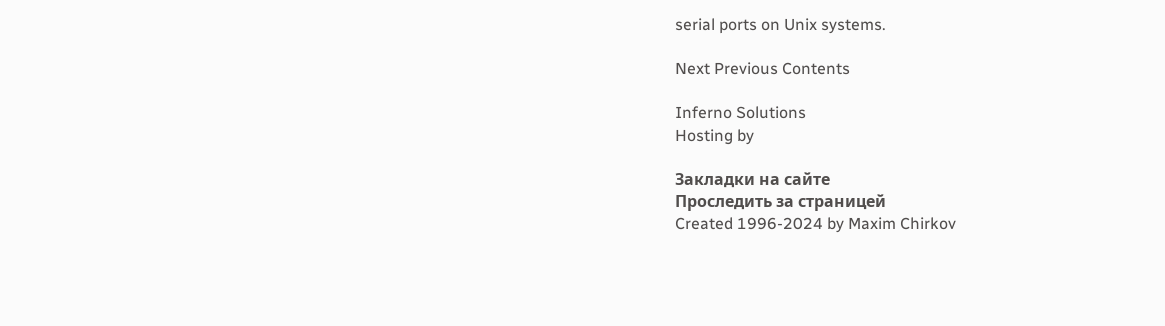serial ports on Unix systems.

Next Previous Contents

Inferno Solutions
Hosting by

Закладки на сайте
Проследить за страницей
Created 1996-2024 by Maxim Chirkov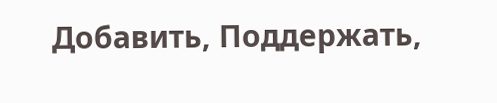Добавить, Поддержать,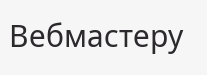Вебмастеру